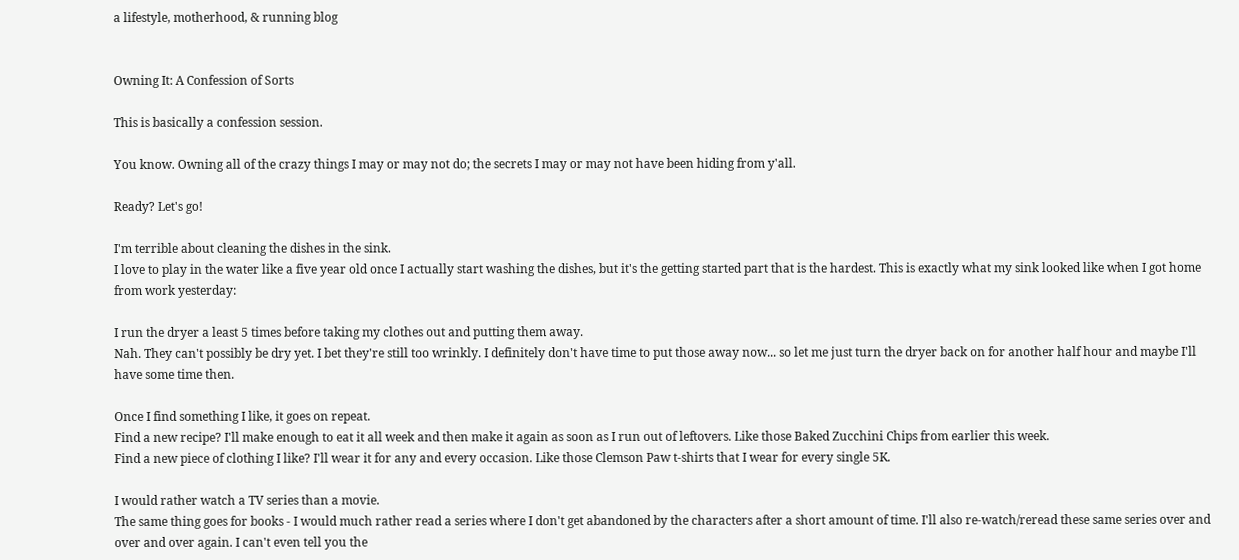a lifestyle, motherhood, & running blog


Owning It: A Confession of Sorts

This is basically a confession session.

You know. Owning all of the crazy things I may or may not do; the secrets I may or may not have been hiding from y'all.

Ready? Let's go!

I'm terrible about cleaning the dishes in the sink.
I love to play in the water like a five year old once I actually start washing the dishes, but it's the getting started part that is the hardest. This is exactly what my sink looked like when I got home from work yesterday:

I run the dryer a least 5 times before taking my clothes out and putting them away.
Nah. They can't possibly be dry yet. I bet they're still too wrinkly. I definitely don't have time to put those away now... so let me just turn the dryer back on for another half hour and maybe I'll have some time then.

Once I find something I like, it goes on repeat.
Find a new recipe? I'll make enough to eat it all week and then make it again as soon as I run out of leftovers. Like those Baked Zucchini Chips from earlier this week.
Find a new piece of clothing I like? I'll wear it for any and every occasion. Like those Clemson Paw t-shirts that I wear for every single 5K.

I would rather watch a TV series than a movie.
The same thing goes for books - I would much rather read a series where I don't get abandoned by the characters after a short amount of time. I'll also re-watch/reread these same series over and over and over again. I can't even tell you the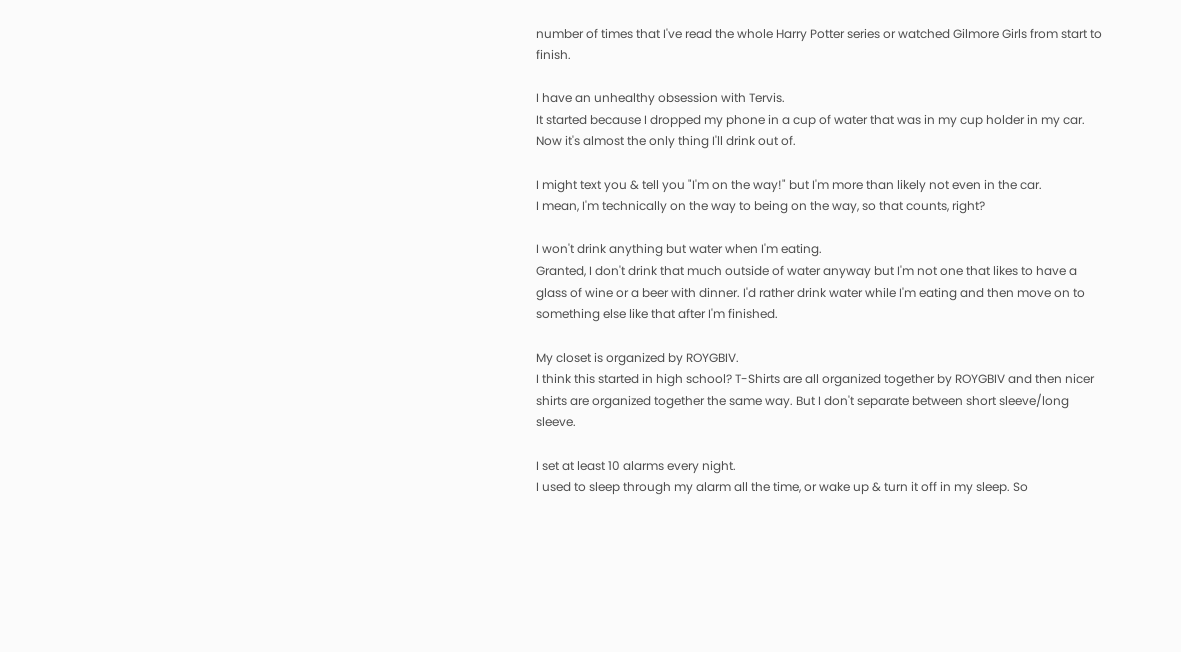number of times that I've read the whole Harry Potter series or watched Gilmore Girls from start to finish.

I have an unhealthy obsession with Tervis.
It started because I dropped my phone in a cup of water that was in my cup holder in my car. Now it's almost the only thing I'll drink out of.

I might text you & tell you "I'm on the way!" but I'm more than likely not even in the car.
I mean, I'm technically on the way to being on the way, so that counts, right?

I won't drink anything but water when I'm eating.
Granted, I don't drink that much outside of water anyway but I'm not one that likes to have a glass of wine or a beer with dinner. I'd rather drink water while I'm eating and then move on to something else like that after I'm finished.

My closet is organized by ROYGBIV.
I think this started in high school? T-Shirts are all organized together by ROYGBIV and then nicer shirts are organized together the same way. But I don't separate between short sleeve/long sleeve.

I set at least 10 alarms every night.
I used to sleep through my alarm all the time, or wake up & turn it off in my sleep. So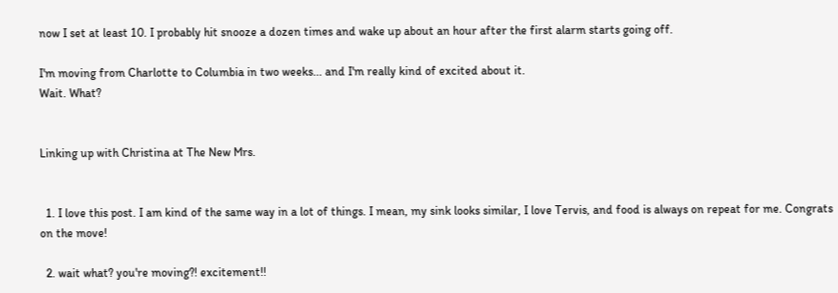now I set at least 10. I probably hit snooze a dozen times and wake up about an hour after the first alarm starts going off.

I'm moving from Charlotte to Columbia in two weeks... and I'm really kind of excited about it.
Wait. What?


Linking up with Christina at The New Mrs.


  1. I love this post. I am kind of the same way in a lot of things. I mean, my sink looks similar, I love Tervis, and food is always on repeat for me. Congrats on the move!

  2. wait what? you're moving?! excitement!!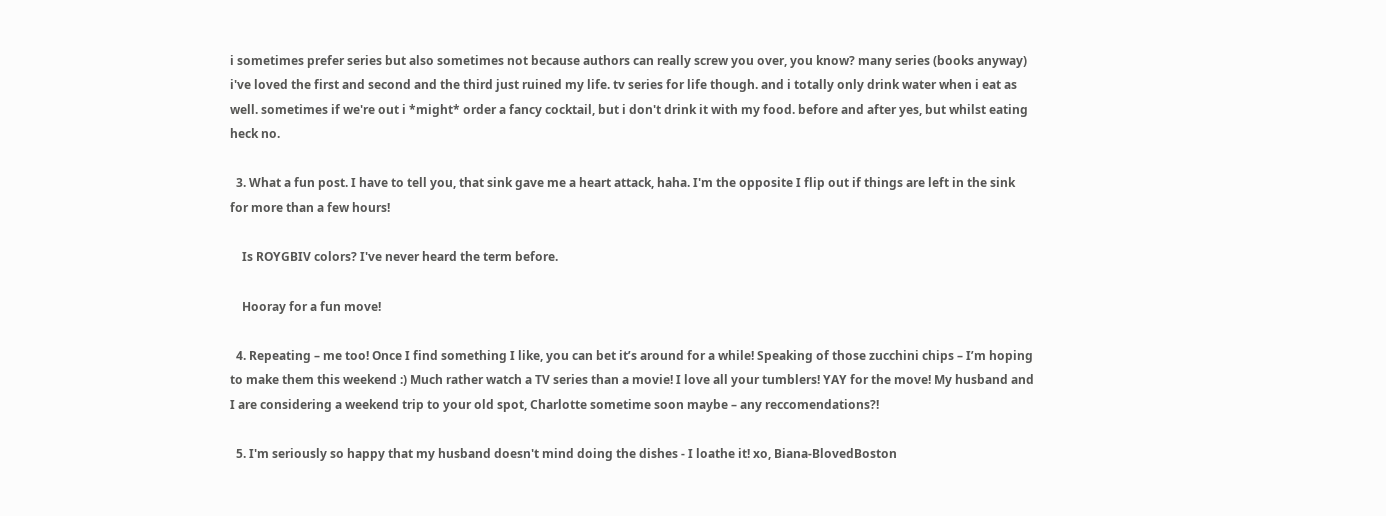i sometimes prefer series but also sometimes not because authors can really screw you over, you know? many series (books anyway) i've loved the first and second and the third just ruined my life. tv series for life though. and i totally only drink water when i eat as well. sometimes if we're out i *might* order a fancy cocktail, but i don't drink it with my food. before and after yes, but whilst eating heck no.

  3. What a fun post. I have to tell you, that sink gave me a heart attack, haha. I'm the opposite I flip out if things are left in the sink for more than a few hours!

    Is ROYGBIV colors? I've never heard the term before.

    Hooray for a fun move!

  4. Repeating – me too! Once I find something I like, you can bet it’s around for a while! Speaking of those zucchini chips – I’m hoping to make them this weekend :) Much rather watch a TV series than a movie! I love all your tumblers! YAY for the move! My husband and I are considering a weekend trip to your old spot, Charlotte sometime soon maybe – any reccomendations?!

  5. I'm seriously so happy that my husband doesn't mind doing the dishes - I loathe it! xo, Biana-BlovedBoston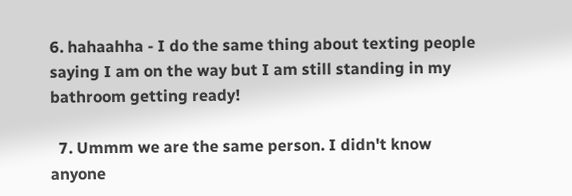6. hahaahha - I do the same thing about texting people saying I am on the way but I am still standing in my bathroom getting ready!

  7. Ummm we are the same person. I didn't know anyone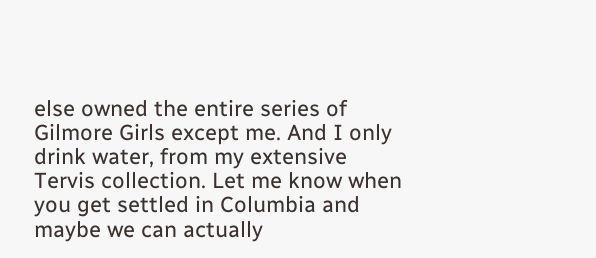else owned the entire series of Gilmore Girls except me. And I only drink water, from my extensive Tervis collection. Let me know when you get settled in Columbia and maybe we can actually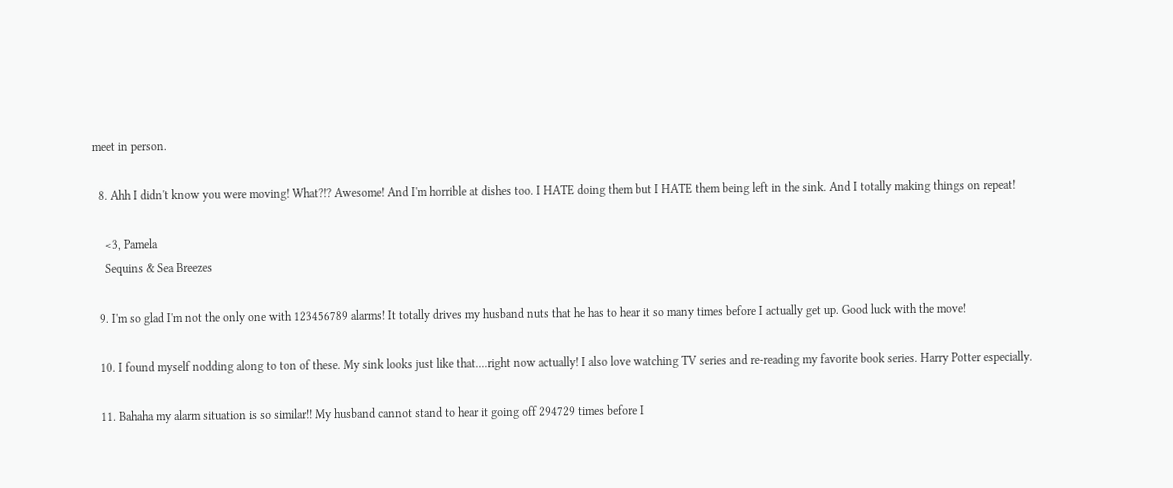meet in person.

  8. Ahh I didn't know you were moving! What?!? Awesome! And I'm horrible at dishes too. I HATE doing them but I HATE them being left in the sink. And I totally making things on repeat!

    <3, Pamela
    Sequins & Sea Breezes

  9. I'm so glad I'm not the only one with 123456789 alarms! It totally drives my husband nuts that he has to hear it so many times before I actually get up. Good luck with the move!

  10. I found myself nodding along to ton of these. My sink looks just like that....right now actually! I also love watching TV series and re-reading my favorite book series. Harry Potter especially.

  11. Bahaha my alarm situation is so similar!! My husband cannot stand to hear it going off 294729 times before I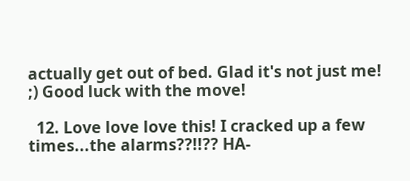actually get out of bed. Glad it's not just me! ;) Good luck with the move!

  12. Love love love this! I cracked up a few times...the alarms??!!?? HA-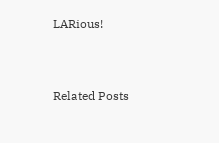LARious!


Related Posts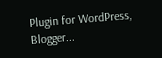Plugin for WordPress, Blogger...